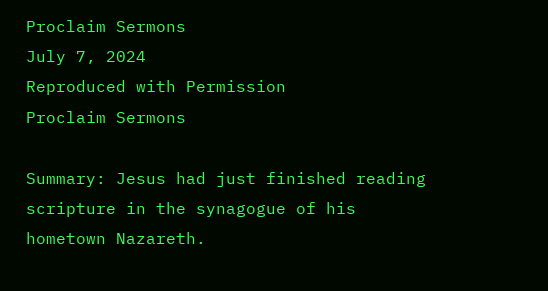Proclaim Sermons
July 7, 2024
Reproduced with Permission
Proclaim Sermons

Summary: Jesus had just finished reading scripture in the synagogue of his hometown Nazareth.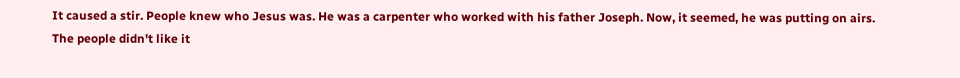It caused a stir. People knew who Jesus was. He was a carpenter who worked with his father Joseph. Now, it seemed, he was putting on airs. The people didn't like it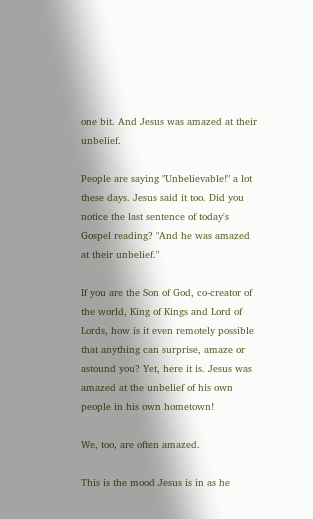one bit. And Jesus was amazed at their unbelief.

People are saying "Unbelievable!" a lot these days. Jesus said it too. Did you notice the last sentence of today's Gospel reading? "And he was amazed at their unbelief."

If you are the Son of God, co-creator of the world, King of Kings and Lord of Lords, how is it even remotely possible that anything can surprise, amaze or astound you? Yet, here it is. Jesus was amazed at the unbelief of his own people in his own hometown!

We, too, are often amazed.

This is the mood Jesus is in as he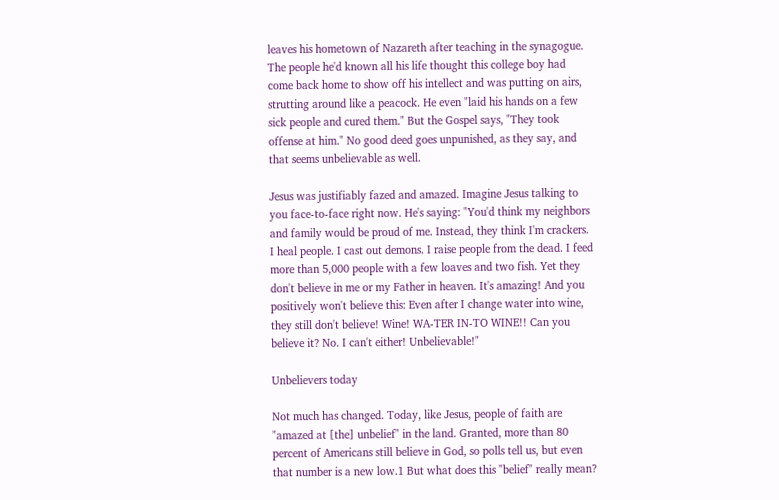leaves his hometown of Nazareth after teaching in the synagogue. The people he'd known all his life thought this college boy had come back home to show off his intellect and was putting on airs, strutting around like a peacock. He even "laid his hands on a few sick people and cured them." But the Gospel says, "They took offense at him." No good deed goes unpunished, as they say, and that seems unbelievable as well.

Jesus was justifiably fazed and amazed. Imagine Jesus talking to you face-to-face right now. He's saying: "You'd think my neighbors and family would be proud of me. Instead, they think I'm crackers. I heal people. I cast out demons. I raise people from the dead. I feed more than 5,000 people with a few loaves and two fish. Yet they don't believe in me or my Father in heaven. It's amazing! And you positively won't believe this: Even after I change water into wine, they still don't believe! Wine! WA-TER IN-TO WINE!! Can you believe it? No. I can't either! Unbelievable!"

Unbelievers today

Not much has changed. Today, like Jesus, people of faith are "amazed at [the] unbelief" in the land. Granted, more than 80 percent of Americans still believe in God, so polls tell us, but even that number is a new low.1 But what does this "belief" really mean?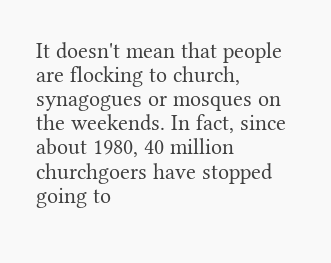It doesn't mean that people are flocking to church, synagogues or mosques on the weekends. In fact, since about 1980, 40 million churchgoers have stopped going to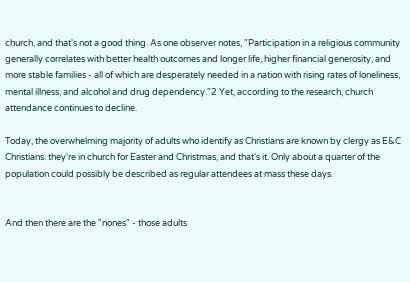church, and that's not a good thing. As one observer notes, "Participation in a religious community generally correlates with better health outcomes and longer life, higher financial generosity, and more stable families - all of which are desperately needed in a nation with rising rates of loneliness, mental illness, and alcohol and drug dependency."2 Yet, according to the research, church attendance continues to decline.

Today, the overwhelming majority of adults who identify as Christians are known by clergy as E&C Christians: they're in church for Easter and Christmas, and that's it. Only about a quarter of the population could possibly be described as regular attendees at mass these days.


And then there are the "nones" - those adults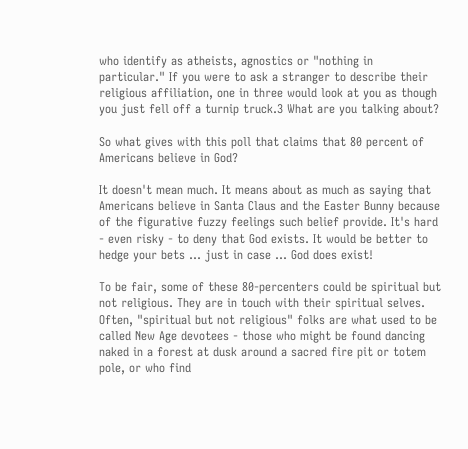who identify as atheists, agnostics or "nothing in particular." If you were to ask a stranger to describe their religious affiliation, one in three would look at you as though you just fell off a turnip truck.3 What are you talking about?

So what gives with this poll that claims that 80 percent of Americans believe in God?

It doesn't mean much. It means about as much as saying that Americans believe in Santa Claus and the Easter Bunny because of the figurative fuzzy feelings such belief provide. It's hard - even risky - to deny that God exists. It would be better to hedge your bets ... just in case ... God does exist!

To be fair, some of these 80-percenters could be spiritual but not religious. They are in touch with their spiritual selves. Often, "spiritual but not religious" folks are what used to be called New Age devotees - those who might be found dancing naked in a forest at dusk around a sacred fire pit or totem pole, or who find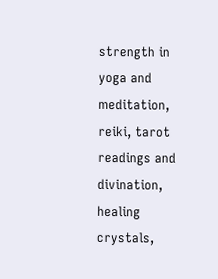strength in yoga and meditation, reiki, tarot readings and divination, healing crystals,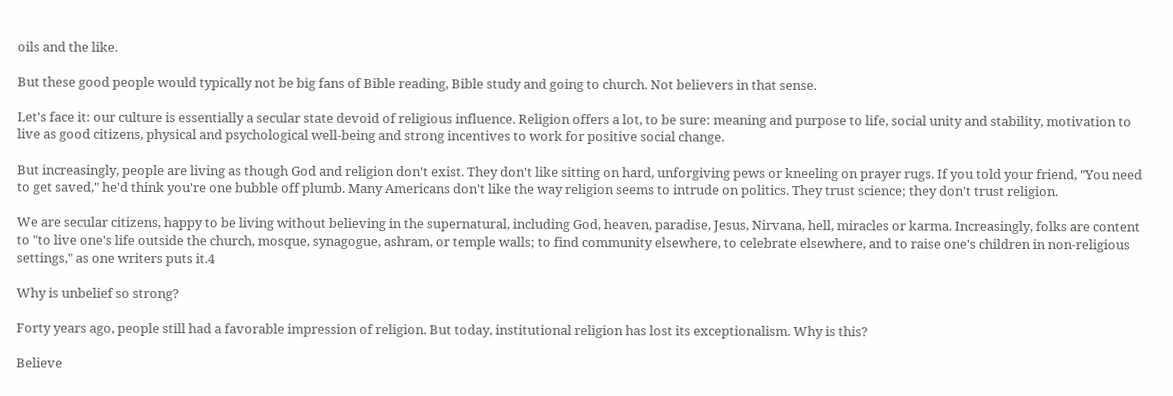oils and the like.

But these good people would typically not be big fans of Bible reading, Bible study and going to church. Not believers in that sense.

Let's face it: our culture is essentially a secular state devoid of religious influence. Religion offers a lot, to be sure: meaning and purpose to life, social unity and stability, motivation to live as good citizens, physical and psychological well-being and strong incentives to work for positive social change.

But increasingly, people are living as though God and religion don't exist. They don't like sitting on hard, unforgiving pews or kneeling on prayer rugs. If you told your friend, "You need to get saved," he'd think you're one bubble off plumb. Many Americans don't like the way religion seems to intrude on politics. They trust science; they don't trust religion.

We are secular citizens, happy to be living without believing in the supernatural, including God, heaven, paradise, Jesus, Nirvana, hell, miracles or karma. Increasingly, folks are content to "to live one's life outside the church, mosque, synagogue, ashram, or temple walls; to find community elsewhere, to celebrate elsewhere, and to raise one's children in non-religious settings," as one writers puts it.4

Why is unbelief so strong?

Forty years ago, people still had a favorable impression of religion. But today, institutional religion has lost its exceptionalism. Why is this?

Believe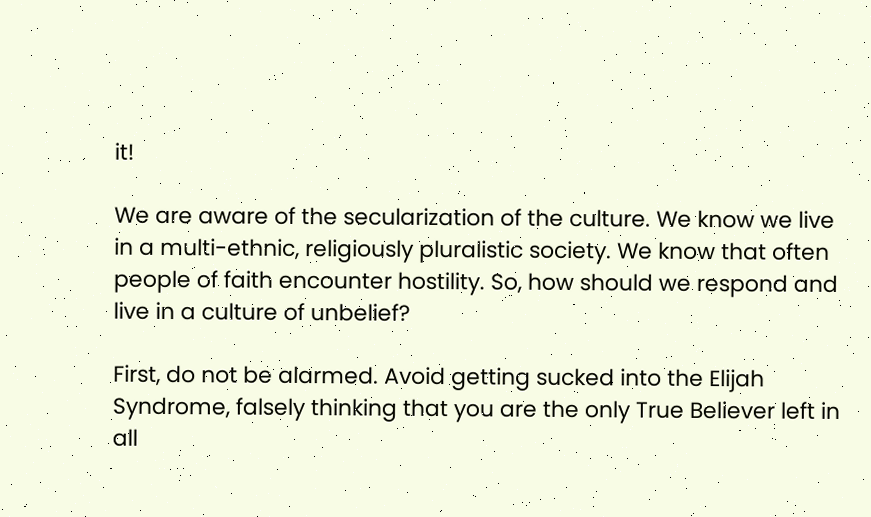it!

We are aware of the secularization of the culture. We know we live in a multi-ethnic, religiously pluralistic society. We know that often people of faith encounter hostility. So, how should we respond and live in a culture of unbelief?

First, do not be alarmed. Avoid getting sucked into the Elijah Syndrome, falsely thinking that you are the only True Believer left in all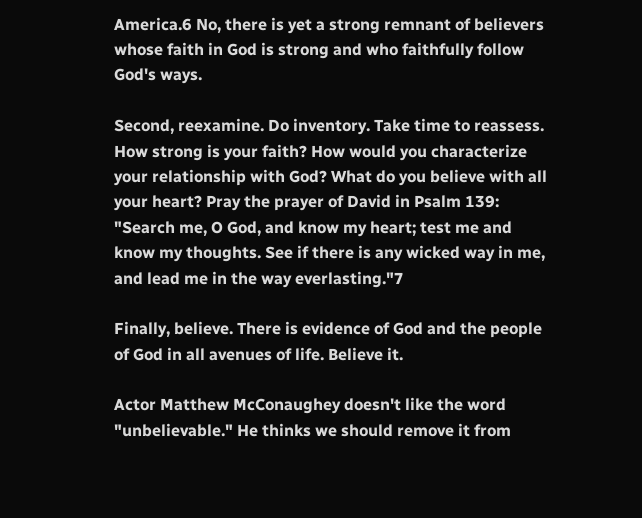America.6 No, there is yet a strong remnant of believers whose faith in God is strong and who faithfully follow God's ways.

Second, reexamine. Do inventory. Take time to reassess. How strong is your faith? How would you characterize your relationship with God? What do you believe with all your heart? Pray the prayer of David in Psalm 139: "Search me, O God, and know my heart; test me and know my thoughts. See if there is any wicked way in me, and lead me in the way everlasting."7

Finally, believe. There is evidence of God and the people of God in all avenues of life. Believe it.

Actor Matthew McConaughey doesn't like the word "unbelievable." He thinks we should remove it from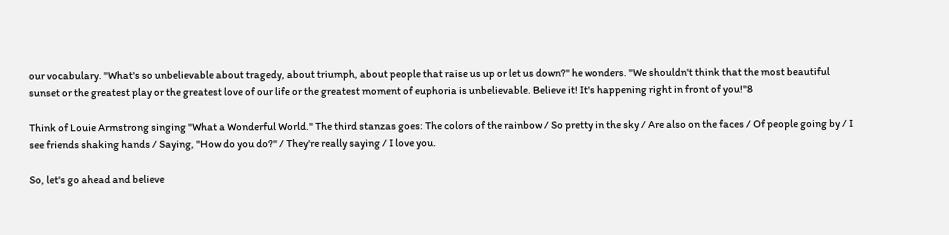our vocabulary. "What's so unbelievable about tragedy, about triumph, about people that raise us up or let us down?" he wonders. "We shouldn't think that the most beautiful sunset or the greatest play or the greatest love of our life or the greatest moment of euphoria is unbelievable. Believe it! It's happening right in front of you!"8

Think of Louie Armstrong singing "What a Wonderful World." The third stanzas goes: The colors of the rainbow / So pretty in the sky / Are also on the faces / Of people going by / I see friends shaking hands / Saying, "How do you do?" / They're really saying / I love you.

So, let's go ahead and believe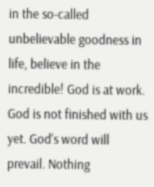in the so-called unbelievable goodness in life, believe in the incredible! God is at work. God is not finished with us yet. God's word will prevail. Nothing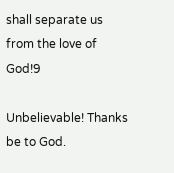shall separate us from the love of God!9

Unbelievable! Thanks be to God.